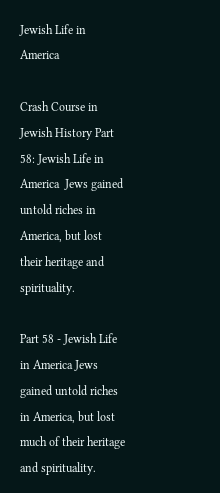Jewish Life in America

Crash Course in Jewish History Part 58: Jewish Life in America  Jews gained untold riches in America, but lost their heritage and spirituality.

Part 58 - Jewish Life in America Jews gained untold riches in America, but lost much of their heritage and spirituality.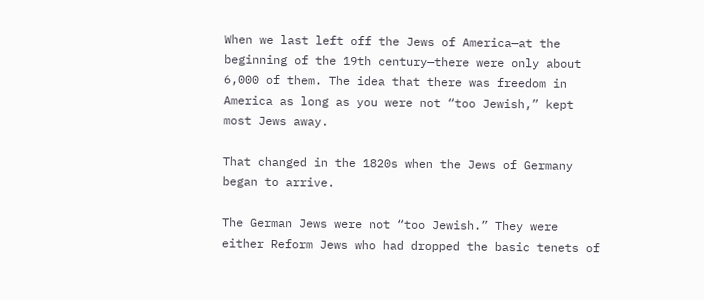When we last left off the Jews of America—at the beginning of the 19th century—there were only about 6,000 of them. The idea that there was freedom in America as long as you were not “too Jewish,” kept most Jews away.

That changed in the 1820s when the Jews of Germany began to arrive.

The German Jews were not “too Jewish.” They were either Reform Jews who had dropped the basic tenets of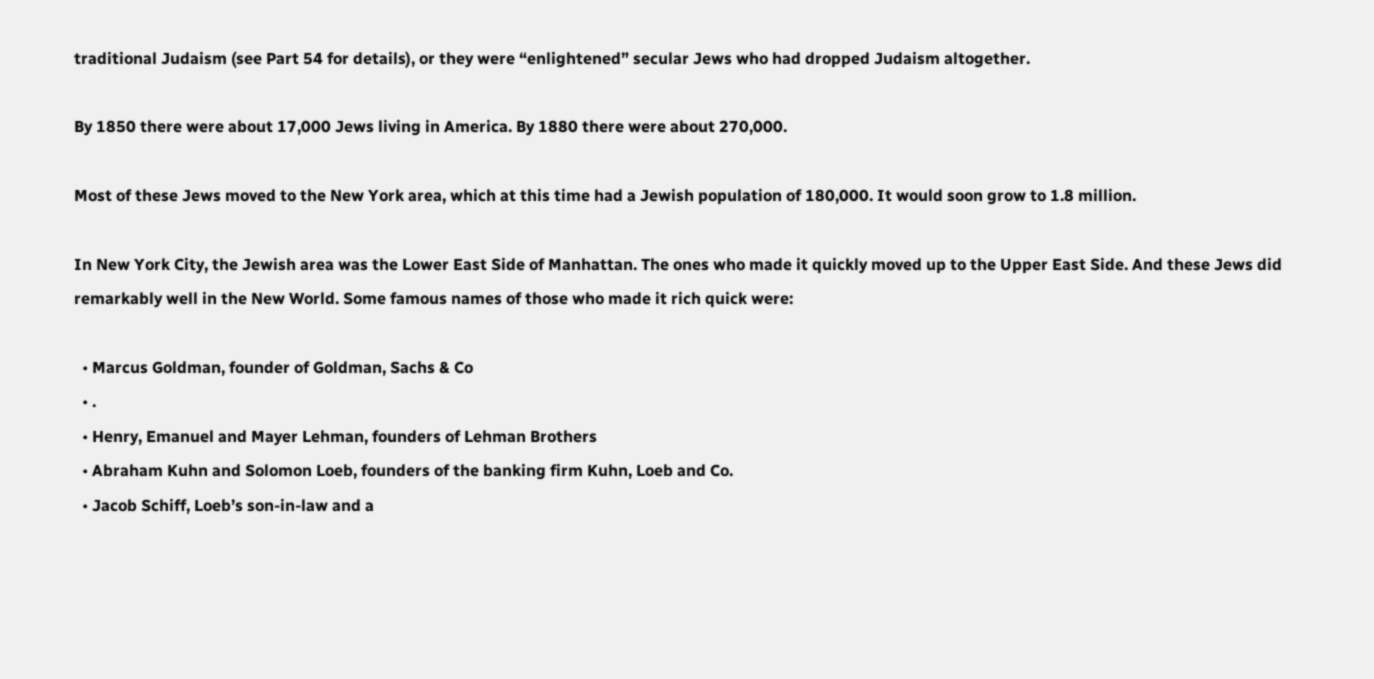traditional Judaism (see Part 54 for details), or they were “enlightened” secular Jews who had dropped Judaism altogether.

By 1850 there were about 17,000 Jews living in America. By 1880 there were about 270,000.

Most of these Jews moved to the New York area, which at this time had a Jewish population of 180,000. It would soon grow to 1.8 million.

In New York City, the Jewish area was the Lower East Side of Manhattan. The ones who made it quickly moved up to the Upper East Side. And these Jews did remarkably well in the New World. Some famous names of those who made it rich quick were:

  • Marcus Goldman, founder of Goldman, Sachs & Co
  • .
  • Henry, Emanuel and Mayer Lehman, founders of Lehman Brothers
  • Abraham Kuhn and Solomon Loeb, founders of the banking firm Kuhn, Loeb and Co.
  • Jacob Schiff, Loeb’s son-in-law and a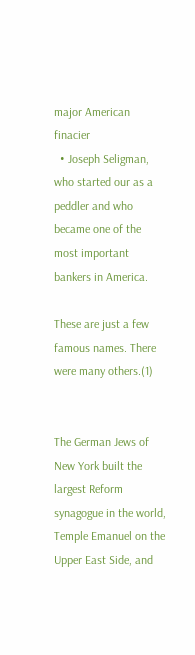major American finacier
  • Joseph Seligman, who started our as a peddler and who became one of the most important bankers in America.

These are just a few famous names. There were many others.(1)


The German Jews of New York built the largest Reform synagogue in the world, Temple Emanuel on the Upper East Side, and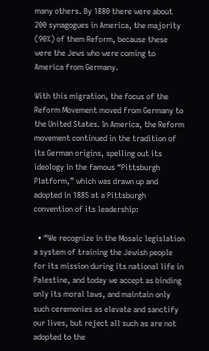many others. By 1880 there were about 200 synagogues in America, the majority (90%) of them Reform, because these were the Jews who were coming to America from Germany.

With this migration, the focus of the Reform Movement moved from Germany to the United States. In America, the Reform movement continued in the tradition of its German origins, spelling out its ideology in the famous “Pittsburgh Platform,” which was drawn up and adopted in 1885 at a Pittsburgh convention of its leadership:

  • “We recognize in the Mosaic legislation a system of training the Jewish people for its mission during its national life in Palestine, and today we accept as binding only its moral laws, and maintain only such ceremonies as elevate and sanctify our lives, but reject all such as are not adopted to the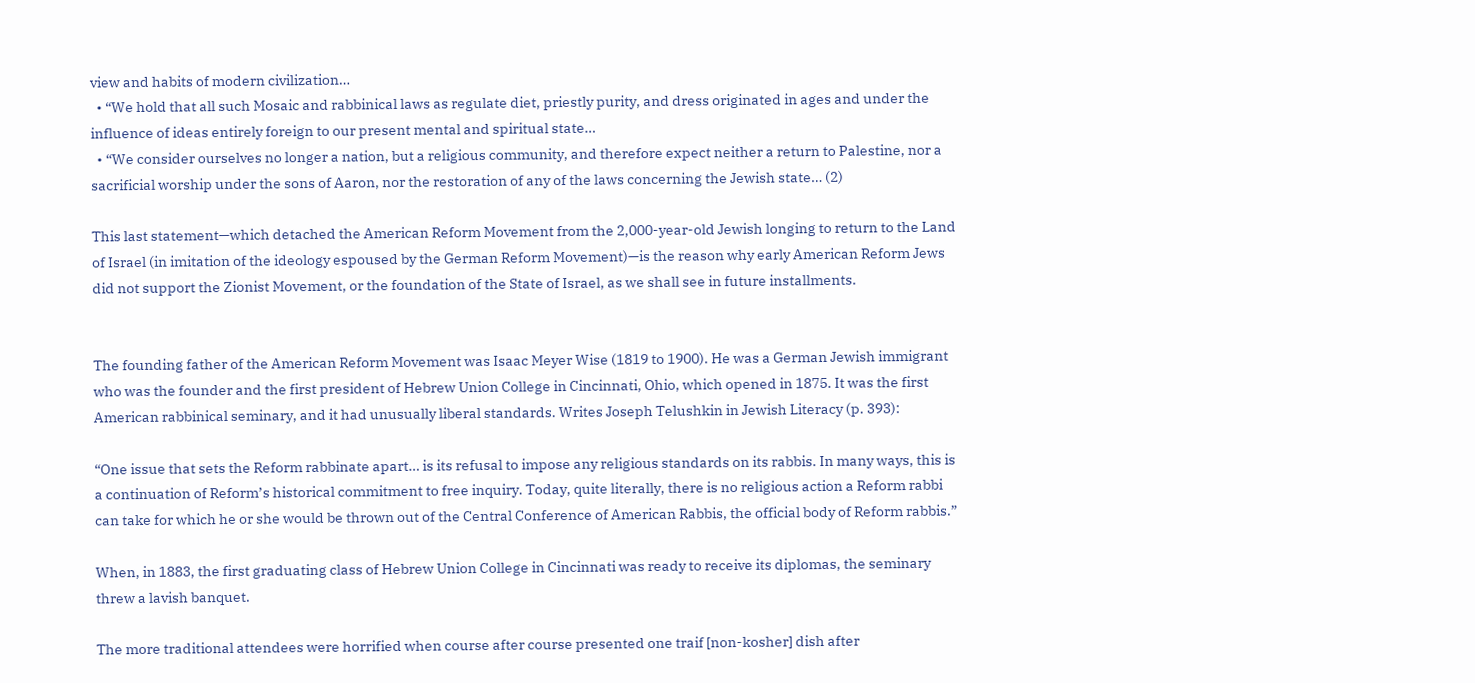view and habits of modern civilization…
  • “We hold that all such Mosaic and rabbinical laws as regulate diet, priestly purity, and dress originated in ages and under the influence of ideas entirely foreign to our present mental and spiritual state…
  • “We consider ourselves no longer a nation, but a religious community, and therefore expect neither a return to Palestine, nor a sacrificial worship under the sons of Aaron, nor the restoration of any of the laws concerning the Jewish state… (2)

This last statement—which detached the American Reform Movement from the 2,000-year-old Jewish longing to return to the Land of Israel (in imitation of the ideology espoused by the German Reform Movement)—is the reason why early American Reform Jews did not support the Zionist Movement, or the foundation of the State of Israel, as we shall see in future installments.


The founding father of the American Reform Movement was Isaac Meyer Wise (1819 to 1900). He was a German Jewish immigrant who was the founder and the first president of Hebrew Union College in Cincinnati, Ohio, which opened in 1875. It was the first American rabbinical seminary, and it had unusually liberal standards. Writes Joseph Telushkin in Jewish Literacy (p. 393):

“One issue that sets the Reform rabbinate apart… is its refusal to impose any religious standards on its rabbis. In many ways, this is a continuation of Reform’s historical commitment to free inquiry. Today, quite literally, there is no religious action a Reform rabbi can take for which he or she would be thrown out of the Central Conference of American Rabbis, the official body of Reform rabbis.”

When, in 1883, the first graduating class of Hebrew Union College in Cincinnati was ready to receive its diplomas, the seminary threw a lavish banquet.

The more traditional attendees were horrified when course after course presented one traif [non-kosher] dish after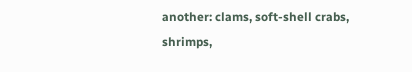another: clams, soft-shell crabs, shrimps,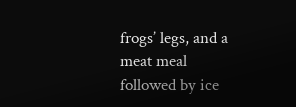frogs’ legs, and a meat meal followed by ice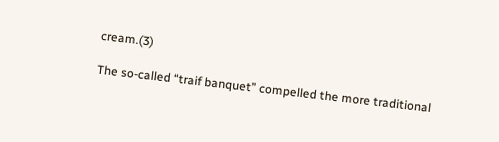cream.(3)

The so-called “traif banquet” compelled the more traditional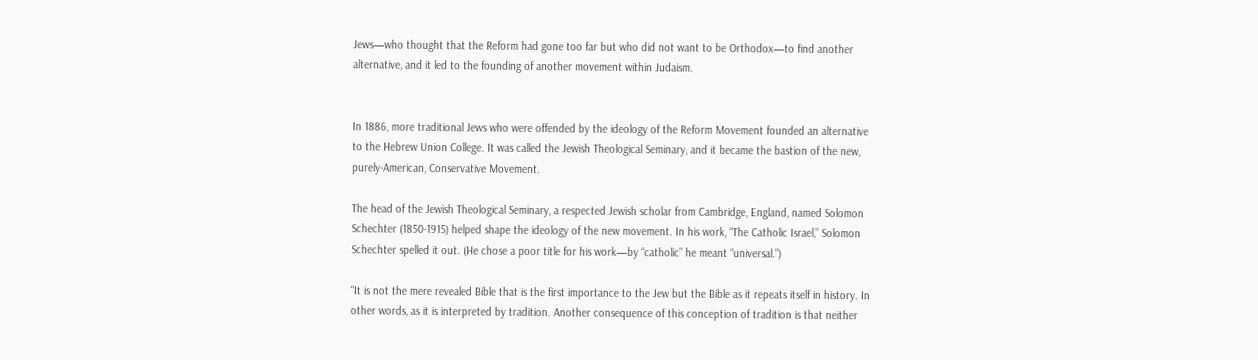Jews—who thought that the Reform had gone too far but who did not want to be Orthodox—to find another alternative, and it led to the founding of another movement within Judaism.


In 1886, more traditional Jews who were offended by the ideology of the Reform Movement founded an alternative to the Hebrew Union College. It was called the Jewish Theological Seminary, and it became the bastion of the new, purely-American, Conservative Movement.

The head of the Jewish Theological Seminary, a respected Jewish scholar from Cambridge, England, named Solomon Schechter (1850-1915) helped shape the ideology of the new movement. In his work, “The Catholic Israel,” Solomon Schechter spelled it out. (He chose a poor title for his work—by “catholic” he meant “universal.”)

“It is not the mere revealed Bible that is the first importance to the Jew but the Bible as it repeats itself in history. In other words, as it is interpreted by tradition. Another consequence of this conception of tradition is that neither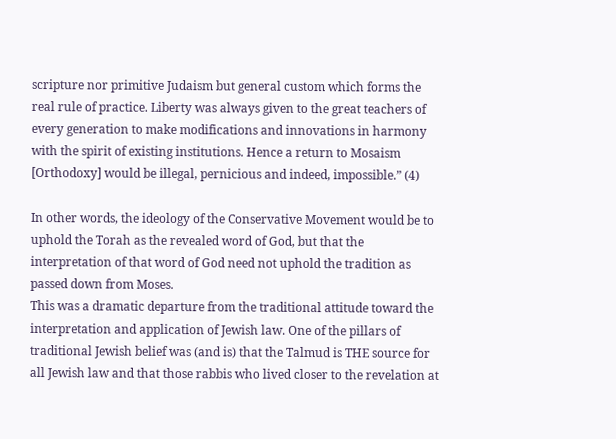scripture nor primitive Judaism but general custom which forms the real rule of practice. Liberty was always given to the great teachers of every generation to make modifications and innovations in harmony with the spirit of existing institutions. Hence a return to Mosaism [Orthodoxy] would be illegal, pernicious and indeed, impossible.” (4)

In other words, the ideology of the Conservative Movement would be to uphold the Torah as the revealed word of God, but that the interpretation of that word of God need not uphold the tradition as passed down from Moses.
This was a dramatic departure from the traditional attitude toward the interpretation and application of Jewish law. One of the pillars of traditional Jewish belief was (and is) that the Talmud is THE source for all Jewish law and that those rabbis who lived closer to the revelation at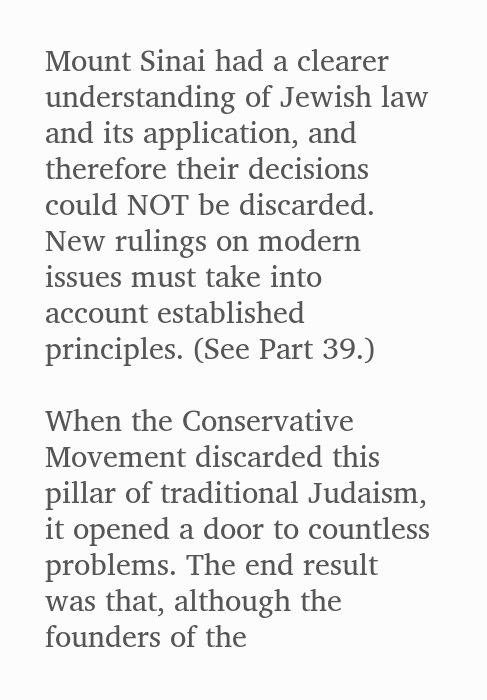Mount Sinai had a clearer understanding of Jewish law and its application, and therefore their decisions could NOT be discarded. New rulings on modern issues must take into account established principles. (See Part 39.)

When the Conservative Movement discarded this pillar of traditional Judaism, it opened a door to countless problems. The end result was that, although the founders of the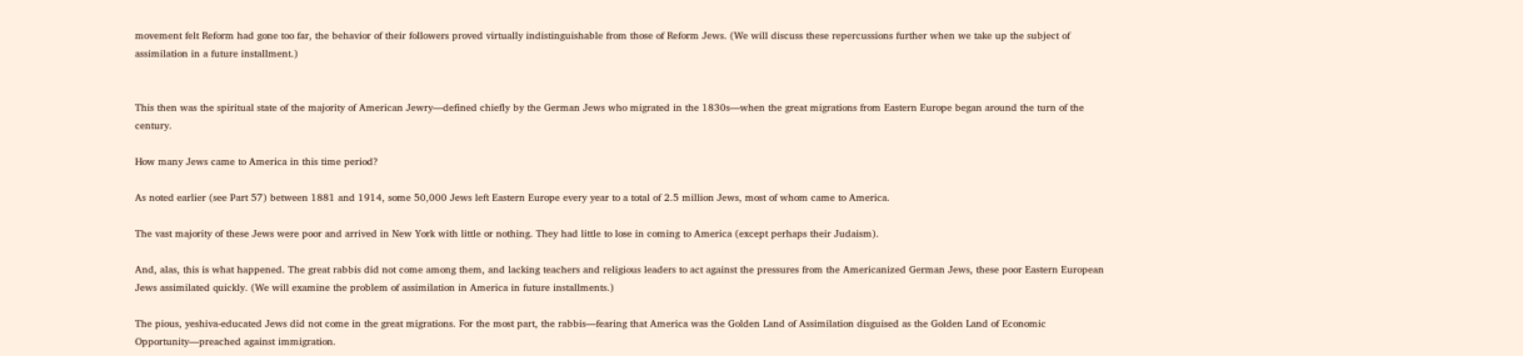movement felt Reform had gone too far, the behavior of their followers proved virtually indistinguishable from those of Reform Jews. (We will discuss these repercussions further when we take up the subject of assimilation in a future installment.)


This then was the spiritual state of the majority of American Jewry—defined chiefly by the German Jews who migrated in the 1830s—when the great migrations from Eastern Europe began around the turn of the century.

How many Jews came to America in this time period?

As noted earlier (see Part 57) between 1881 and 1914, some 50,000 Jews left Eastern Europe every year to a total of 2.5 million Jews, most of whom came to America.

The vast majority of these Jews were poor and arrived in New York with little or nothing. They had little to lose in coming to America (except perhaps their Judaism).

And, alas, this is what happened. The great rabbis did not come among them, and lacking teachers and religious leaders to act against the pressures from the Americanized German Jews, these poor Eastern European Jews assimilated quickly. (We will examine the problem of assimilation in America in future installments.)

The pious, yeshiva-educated Jews did not come in the great migrations. For the most part, the rabbis—fearing that America was the Golden Land of Assimilation disguised as the Golden Land of Economic Opportunity—preached against immigration.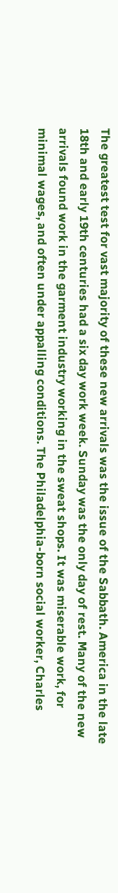The greatest test for vast majority of these new arrivals was the issue of the Sabbath. America in the late 18th and early 19th centuries had a six day work week. Sunday was the only day of rest. Many of the new arrivals found work in the garment industry working in the sweat shops. It was miserable work, for minimal wages, and often under appalling conditions. The Philadelphia-born social worker, Charles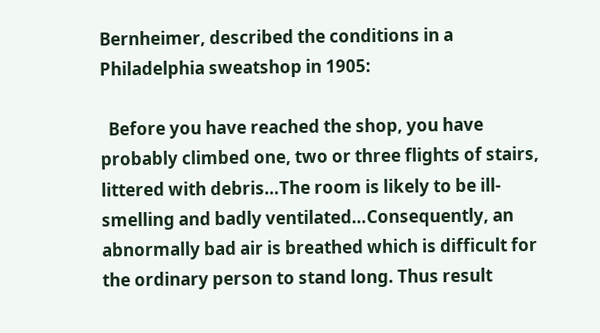Bernheimer, described the conditions in a Philadelphia sweatshop in 1905:

  Before you have reached the shop, you have probably climbed one, two or three flights of stairs, littered with debris…The room is likely to be ill-smelling and badly ventilated…Consequently, an abnormally bad air is breathed which is difficult for the ordinary person to stand long. Thus result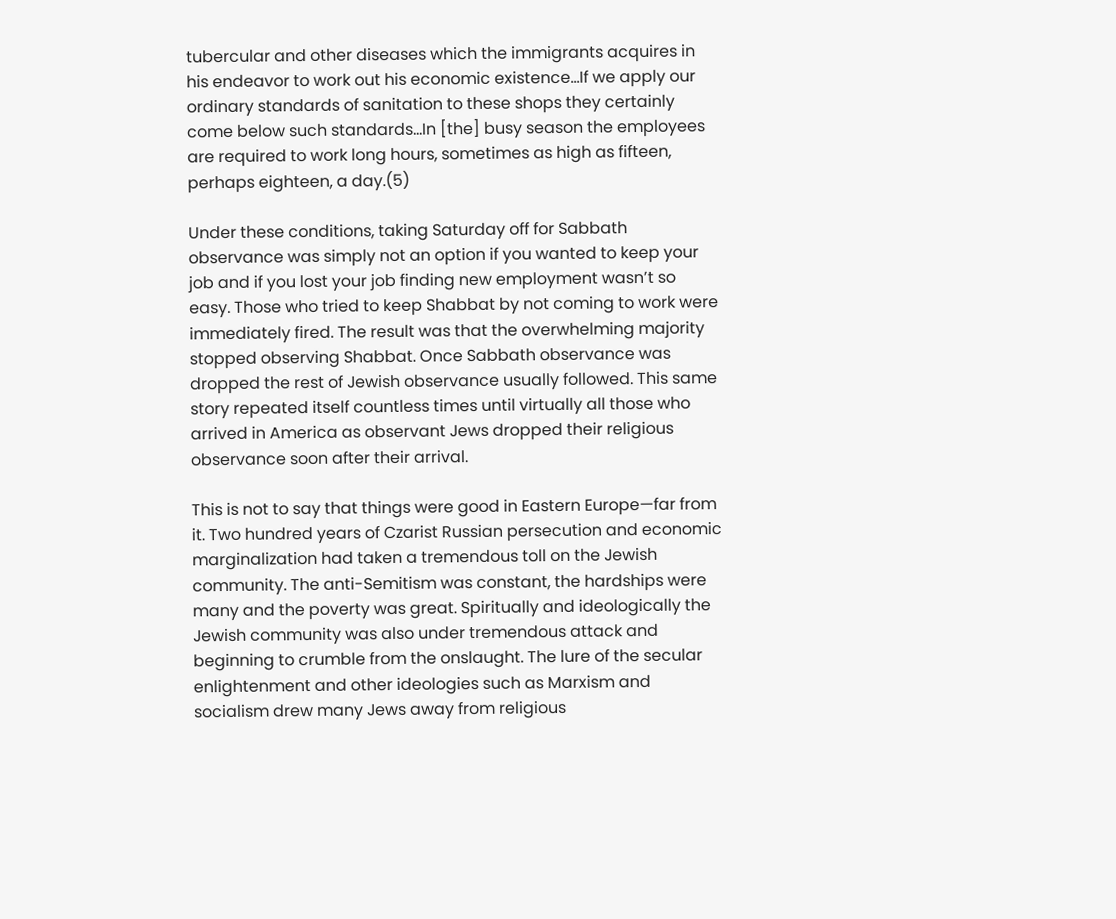tubercular and other diseases which the immigrants acquires in his endeavor to work out his economic existence…If we apply our ordinary standards of sanitation to these shops they certainly come below such standards…In [the] busy season the employees are required to work long hours, sometimes as high as fifteen, perhaps eighteen, a day.(5)

Under these conditions, taking Saturday off for Sabbath observance was simply not an option if you wanted to keep your job and if you lost your job finding new employment wasn’t so easy. Those who tried to keep Shabbat by not coming to work were immediately fired. The result was that the overwhelming majority stopped observing Shabbat. Once Sabbath observance was dropped the rest of Jewish observance usually followed. This same story repeated itself countless times until virtually all those who arrived in America as observant Jews dropped their religious observance soon after their arrival.

This is not to say that things were good in Eastern Europe—far from it. Two hundred years of Czarist Russian persecution and economic marginalization had taken a tremendous toll on the Jewish community. The anti-Semitism was constant, the hardships were many and the poverty was great. Spiritually and ideologically the Jewish community was also under tremendous attack and beginning to crumble from the onslaught. The lure of the secular enlightenment and other ideologies such as Marxism and socialism drew many Jews away from religious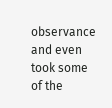observance and even took some of the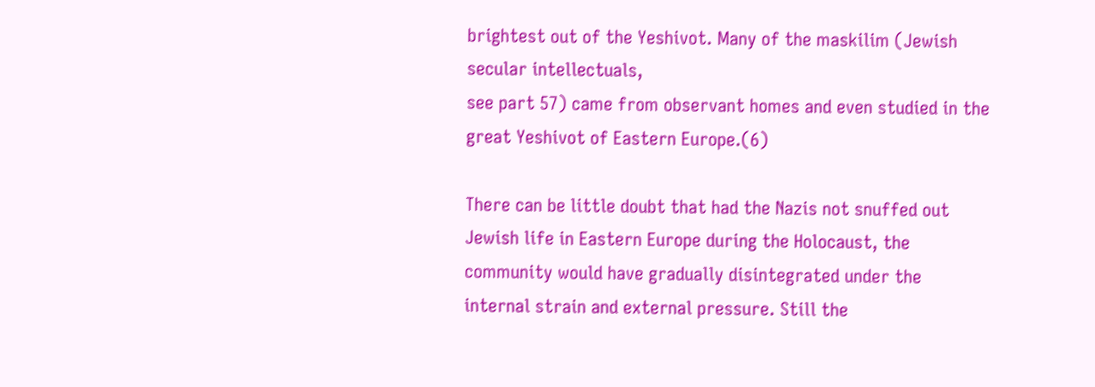brightest out of the Yeshivot. Many of the maskilim (Jewish secular intellectuals,
see part 57) came from observant homes and even studied in the great Yeshivot of Eastern Europe.(6)

There can be little doubt that had the Nazis not snuffed out Jewish life in Eastern Europe during the Holocaust, the community would have gradually disintegrated under the internal strain and external pressure. Still the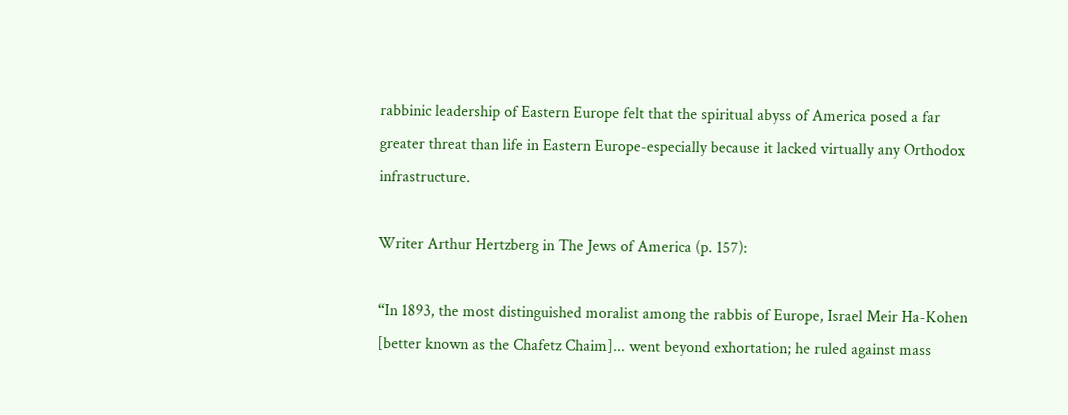rabbinic leadership of Eastern Europe felt that the spiritual abyss of America posed a far greater threat than life in Eastern Europe-especially because it lacked virtually any Orthodox infrastructure.

Writer Arthur Hertzberg in The Jews of America (p. 157):

“In 1893, the most distinguished moralist among the rabbis of Europe, Israel Meir Ha-Kohen [better known as the Chafetz Chaim]... went beyond exhortation; he ruled against mass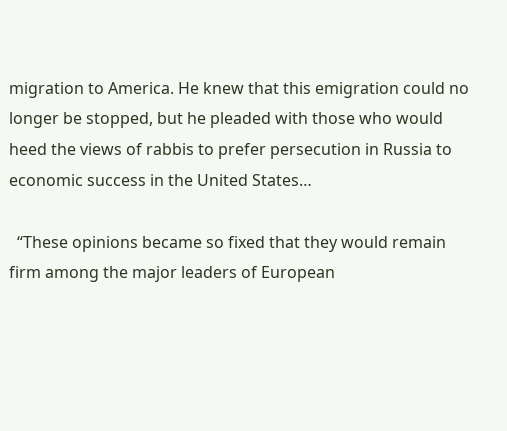migration to America. He knew that this emigration could no longer be stopped, but he pleaded with those who would heed the views of rabbis to prefer persecution in Russia to economic success in the United States…

  “These opinions became so fixed that they would remain firm among the major leaders of European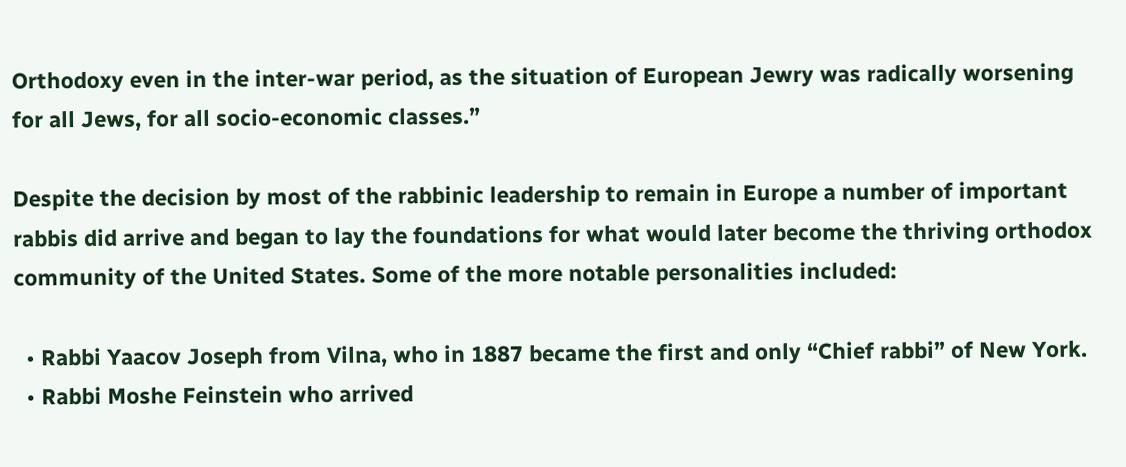Orthodoxy even in the inter-war period, as the situation of European Jewry was radically worsening for all Jews, for all socio-economic classes.”

Despite the decision by most of the rabbinic leadership to remain in Europe a number of important rabbis did arrive and began to lay the foundations for what would later become the thriving orthodox community of the United States. Some of the more notable personalities included:

  • Rabbi Yaacov Joseph from Vilna, who in 1887 became the first and only “Chief rabbi” of New York.
  • Rabbi Moshe Feinstein who arrived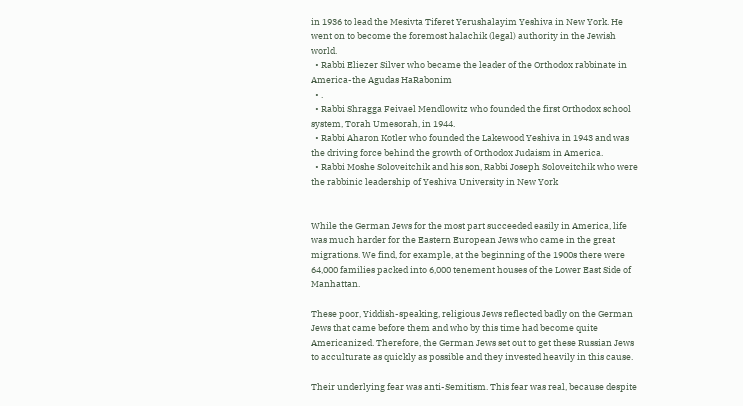in 1936 to lead the Mesivta Tiferet Yerushalayim Yeshiva in New York. He went on to become the foremost halachik (legal) authority in the Jewish world.
  • Rabbi Eliezer Silver who became the leader of the Orthodox rabbinate in America-the Agudas HaRabonim
  • .
  • Rabbi Shragga Feivael Mendlowitz who founded the first Orthodox school system, Torah Umesorah, in 1944.
  • Rabbi Aharon Kotler who founded the Lakewood Yeshiva in 1943 and was the driving force behind the growth of Orthodox Judaism in America.
  • Rabbi Moshe Soloveitchik and his son, Rabbi Joseph Soloveitchik who were the rabbinic leadership of Yeshiva University in New York


While the German Jews for the most part succeeded easily in America, life was much harder for the Eastern European Jews who came in the great migrations. We find, for example, at the beginning of the 1900s there were 64,000 families packed into 6,000 tenement houses of the Lower East Side of Manhattan.

These poor, Yiddish-speaking, religious Jews reflected badly on the German Jews that came before them and who by this time had become quite Americanized. Therefore, the German Jews set out to get these Russian Jews to acculturate as quickly as possible and they invested heavily in this cause.

Their underlying fear was anti-Semitism. This fear was real, because despite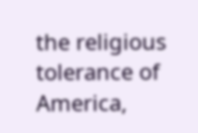the religious tolerance of America,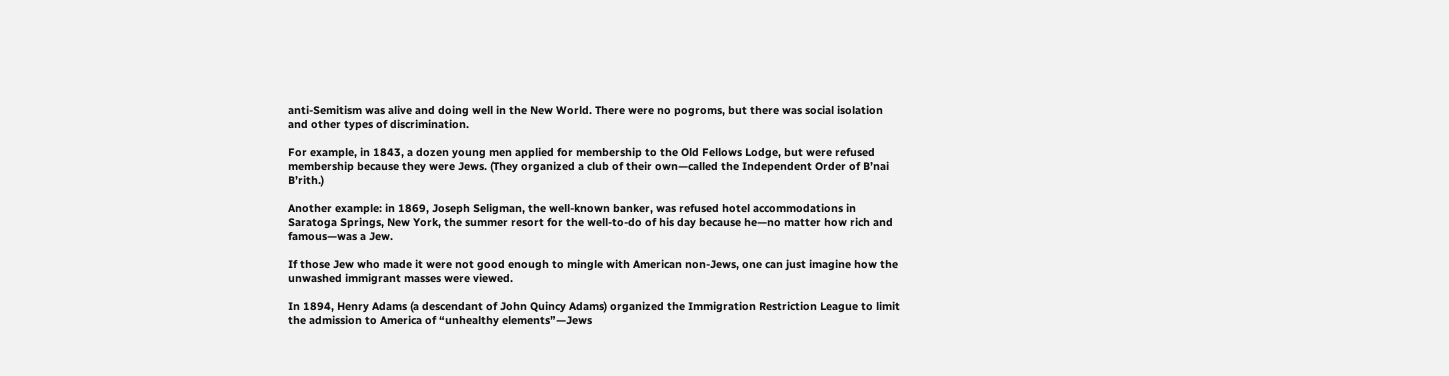anti-Semitism was alive and doing well in the New World. There were no pogroms, but there was social isolation and other types of discrimination.

For example, in 1843, a dozen young men applied for membership to the Old Fellows Lodge, but were refused membership because they were Jews. (They organized a club of their own—called the Independent Order of B’nai B’rith.)

Another example: in 1869, Joseph Seligman, the well-known banker, was refused hotel accommodations in Saratoga Springs, New York, the summer resort for the well-to-do of his day because he—no matter how rich and famous—was a Jew.

If those Jew who made it were not good enough to mingle with American non-Jews, one can just imagine how the unwashed immigrant masses were viewed.

In 1894, Henry Adams (a descendant of John Quincy Adams) organized the Immigration Restriction League to limit the admission to America of “unhealthy elements”—Jews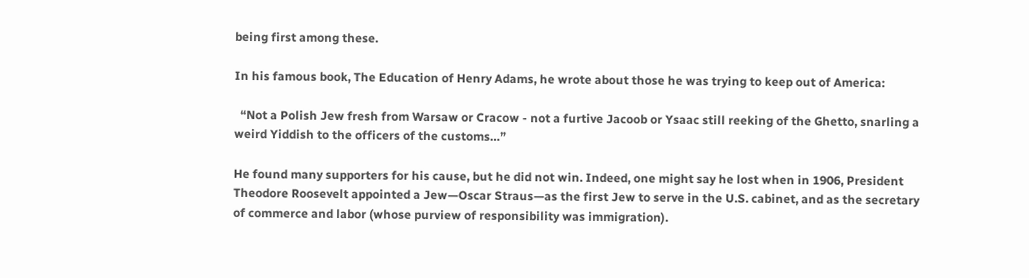being first among these.

In his famous book, The Education of Henry Adams, he wrote about those he was trying to keep out of America:

  “Not a Polish Jew fresh from Warsaw or Cracow - not a furtive Jacoob or Ysaac still reeking of the Ghetto, snarling a weird Yiddish to the officers of the customs…”

He found many supporters for his cause, but he did not win. Indeed, one might say he lost when in 1906, President Theodore Roosevelt appointed a Jew—Oscar Straus—as the first Jew to serve in the U.S. cabinet, and as the secretary of commerce and labor (whose purview of responsibility was immigration).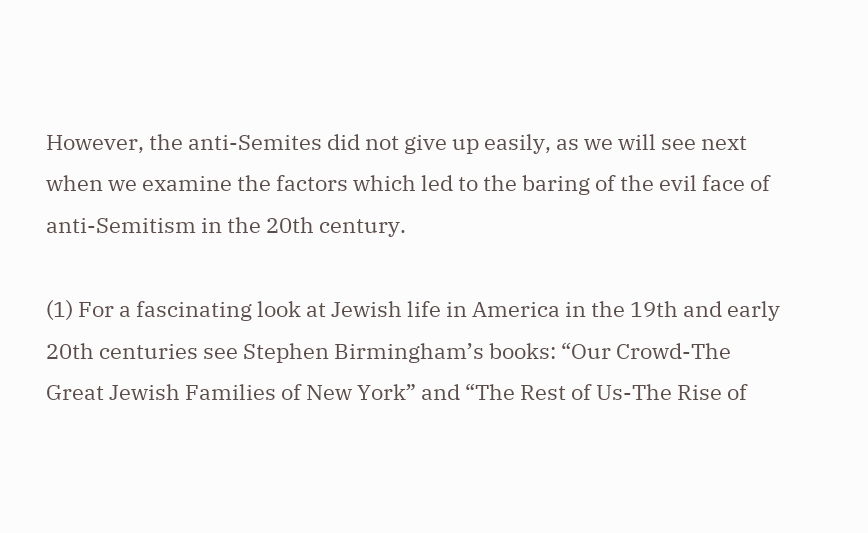However, the anti-Semites did not give up easily, as we will see next when we examine the factors which led to the baring of the evil face of anti-Semitism in the 20th century.

(1) For a fascinating look at Jewish life in America in the 19th and early 20th centuries see Stephen Birmingham’s books: “Our Crowd-The Great Jewish Families of New York” and “The Rest of Us-The Rise of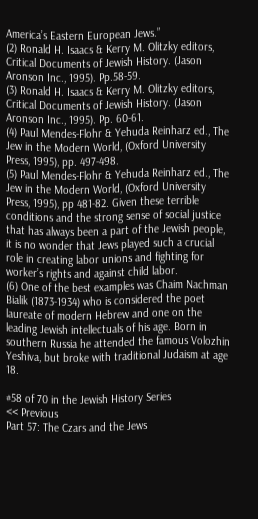America’s Eastern European Jews.”
(2) Ronald H. Isaacs & Kerry M. Olitzky editors, Critical Documents of Jewish History. (Jason Aronson Inc., 1995). Pp.58-59.
(3) Ronald H. Isaacs & Kerry M. Olitzky editors, Critical Documents of Jewish History. (Jason Aronson Inc., 1995). Pp. 60-61.
(4) Paul Mendes-Flohr & Yehuda Reinharz ed., The Jew in the Modern World, (Oxford University Press, 1995), pp. 497-498.
(5) Paul Mendes-Flohr & Yehuda Reinharz ed., The Jew in the Modern World, (Oxford University Press, 1995), pp 481-82. Given these terrible conditions and the strong sense of social justice that has always been a part of the Jewish people, it is no wonder that Jews played such a crucial role in creating labor unions and fighting for worker’s rights and against child labor.
(6) One of the best examples was Chaim Nachman Bialik (1873-1934) who is considered the poet laureate of modern Hebrew and one on the leading Jewish intellectuals of his age. Born in southern Russia he attended the famous Volozhin Yeshiva, but broke with traditional Judaism at age 18.

#58 of 70 in the Jewish History Series
<< Previous
Part 57: The Czars and the Jews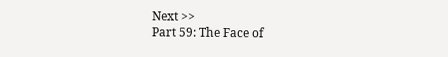Next >>
Part 59: The Face of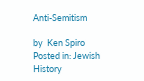Anti-Semitism

by  Ken Spiro
Posted in: Jewish History